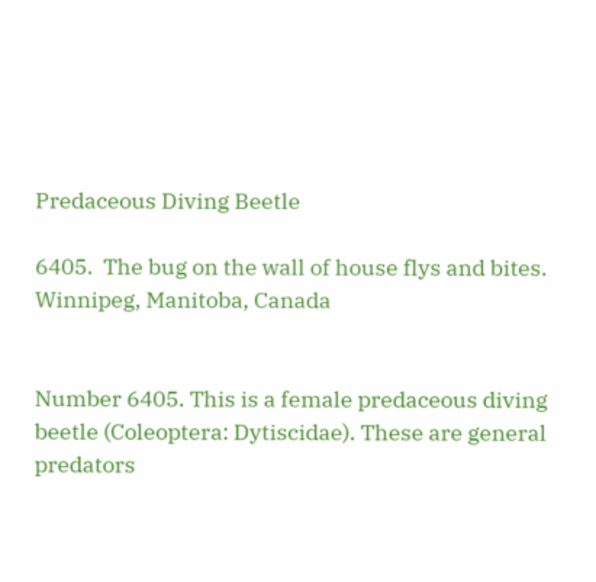Predaceous Diving Beetle

6405.  The bug on the wall of house flys and bites. Winnipeg, Manitoba, Canada


Number 6405. This is a female predaceous diving beetle (Coleoptera: Dytiscidae). These are general predators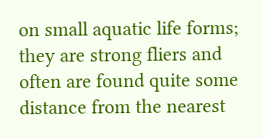on small aquatic life forms; they are strong fliers and often are found quite some distance from the nearest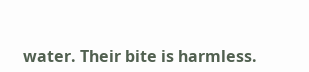water. Their bite is harmless.